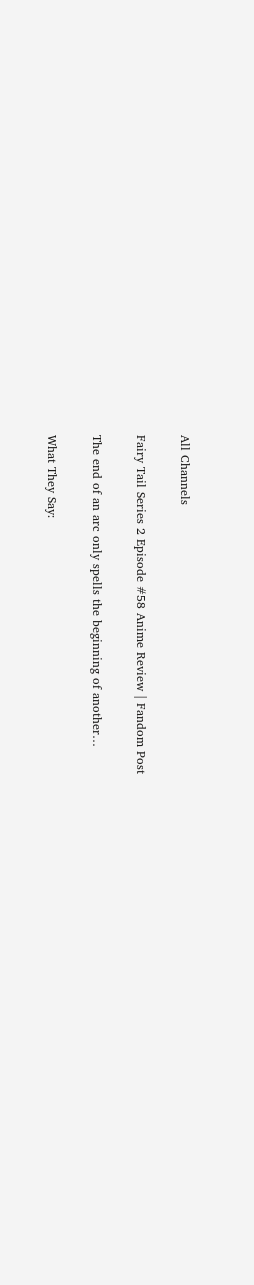All Channels

Fairy Tail Series 2 Episode #58 Anime Review | Fandom Post

The end of an arc only spells the beginning of another…

What They Say: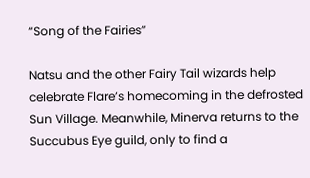“Song of the Fairies”

Natsu and the other Fairy Tail wizards help celebrate Flare’s homecoming in the defrosted Sun Village. Meanwhile, Minerva returns to the Succubus Eye guild, only to find a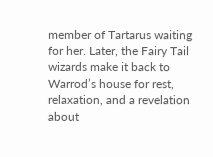member of Tartarus waiting for her. Later, the Fairy Tail wizards make it back to Warrod’s house for rest, relaxation, and a revelation about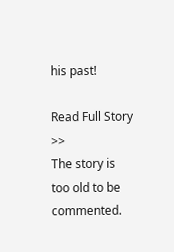his past!

Read Full Story >>
The story is too old to be commented.